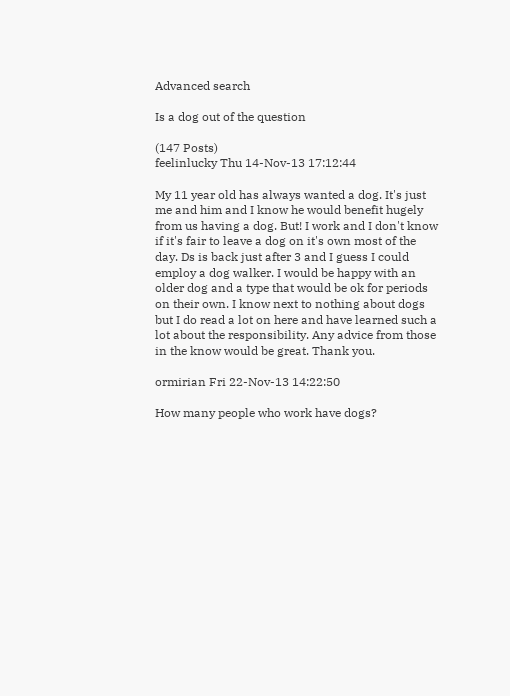Advanced search

Is a dog out of the question

(147 Posts)
feelinlucky Thu 14-Nov-13 17:12:44

My 11 year old has always wanted a dog. It's just me and him and I know he would benefit hugely from us having a dog. But! I work and I don't know if it's fair to leave a dog on it's own most of the day. Ds is back just after 3 and I guess I could employ a dog walker. I would be happy with an older dog and a type that would be ok for periods on their own. I know next to nothing about dogs but I do read a lot on here and have learned such a lot about the responsibility. Any advice from those in the know would be great. Thank you.

ormirian Fri 22-Nov-13 14:22:50

How many people who work have dogs?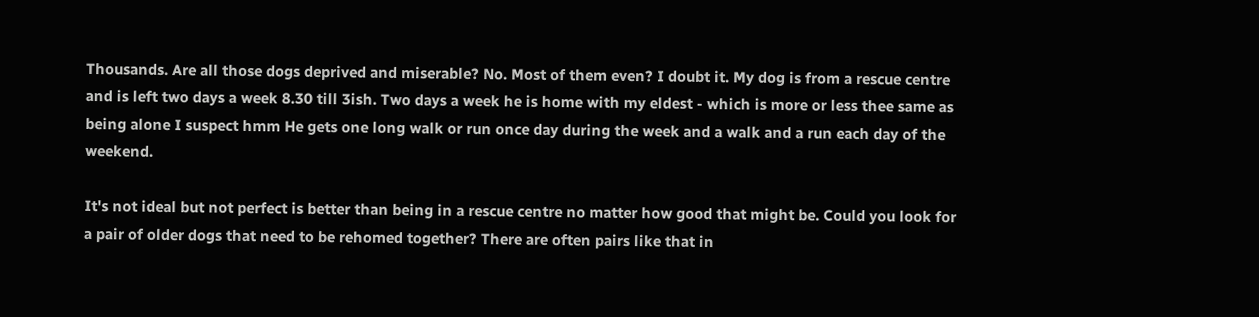Thousands. Are all those dogs deprived and miserable? No. Most of them even? I doubt it. My dog is from a rescue centre and is left two days a week 8.30 till 3ish. Two days a week he is home with my eldest - which is more or less thee same as being alone I suspect hmm He gets one long walk or run once day during the week and a walk and a run each day of the weekend.

It's not ideal but not perfect is better than being in a rescue centre no matter how good that might be. Could you look for a pair of older dogs that need to be rehomed together? There are often pairs like that in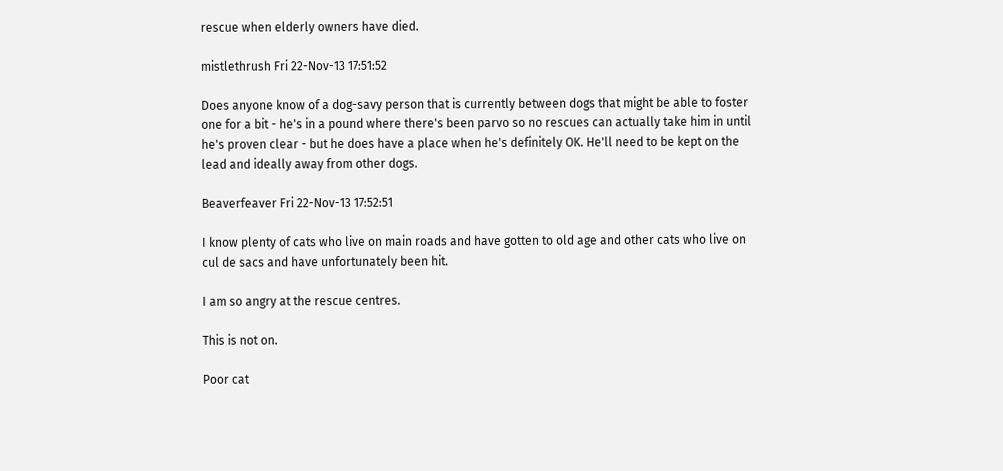rescue when elderly owners have died.

mistlethrush Fri 22-Nov-13 17:51:52

Does anyone know of a dog-savy person that is currently between dogs that might be able to foster one for a bit - he's in a pound where there's been parvo so no rescues can actually take him in until he's proven clear - but he does have a place when he's definitely OK. He'll need to be kept on the lead and ideally away from other dogs.

Beaverfeaver Fri 22-Nov-13 17:52:51

I know plenty of cats who live on main roads and have gotten to old age and other cats who live on cul de sacs and have unfortunately been hit.

I am so angry at the rescue centres.

This is not on.

Poor cat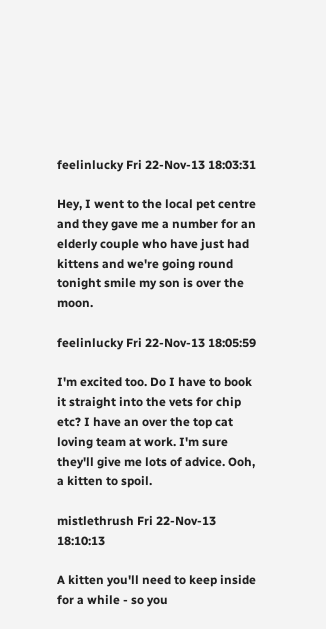feelinlucky Fri 22-Nov-13 18:03:31

Hey, I went to the local pet centre and they gave me a number for an elderly couple who have just had kittens and we're going round tonight smile my son is over the moon.

feelinlucky Fri 22-Nov-13 18:05:59

I'm excited too. Do I have to book it straight into the vets for chip etc? I have an over the top cat loving team at work. I'm sure they'll give me lots of advice. Ooh, a kitten to spoil.

mistlethrush Fri 22-Nov-13 18:10:13

A kitten you'll need to keep inside for a while - so you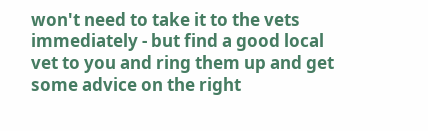won't need to take it to the vets immediately - but find a good local vet to you and ring them up and get some advice on the right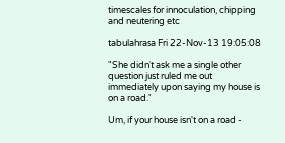timescales for innoculation, chipping and neutering etc

tabulahrasa Fri 22-Nov-13 19:05:08

"She didn't ask me a single other question just ruled me out immediately upon saying my house is on a road."

Um, if your house isn't on a road -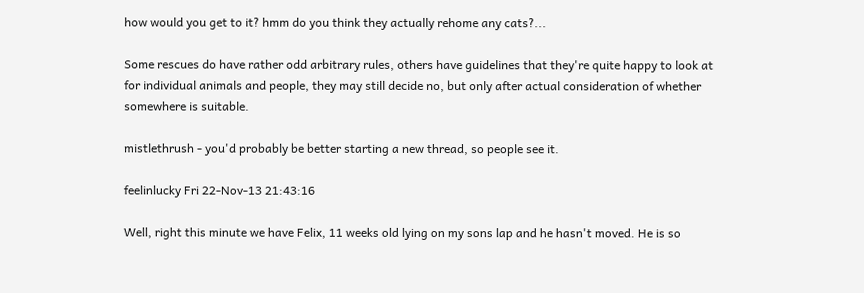how would you get to it? hmm do you think they actually rehome any cats?...

Some rescues do have rather odd arbitrary rules, others have guidelines that they're quite happy to look at for individual animals and people, they may still decide no, but only after actual consideration of whether somewhere is suitable.

mistlethrush - you'd probably be better starting a new thread, so people see it.

feelinlucky Fri 22-Nov-13 21:43:16

Well, right this minute we have Felix, 11 weeks old lying on my sons lap and he hasn't moved. He is so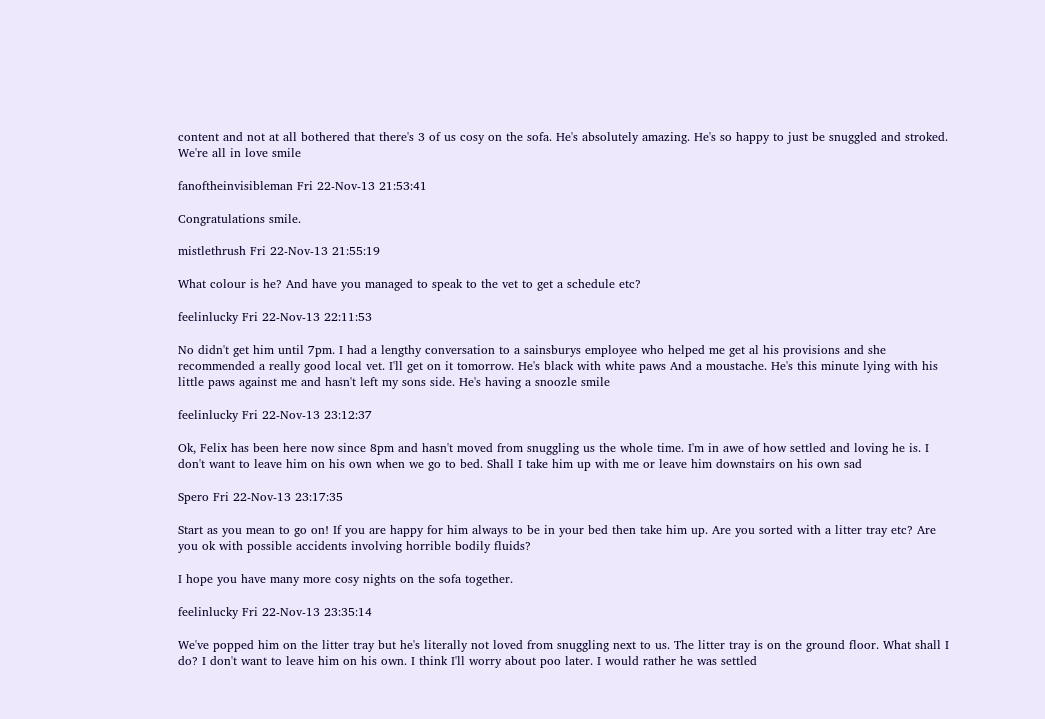content and not at all bothered that there's 3 of us cosy on the sofa. He's absolutely amazing. He's so happy to just be snuggled and stroked. We're all in love smile

fanoftheinvisibleman Fri 22-Nov-13 21:53:41

Congratulations smile.

mistlethrush Fri 22-Nov-13 21:55:19

What colour is he? And have you managed to speak to the vet to get a schedule etc?

feelinlucky Fri 22-Nov-13 22:11:53

No didn't get him until 7pm. I had a lengthy conversation to a sainsburys employee who helped me get al his provisions and she recommended a really good local vet. I'll get on it tomorrow. He's black with white paws And a moustache. He's this minute lying with his little paws against me and hasn't left my sons side. He's having a snoozle smile

feelinlucky Fri 22-Nov-13 23:12:37

Ok, Felix has been here now since 8pm and hasn't moved from snuggling us the whole time. I'm in awe of how settled and loving he is. I don't want to leave him on his own when we go to bed. Shall I take him up with me or leave him downstairs on his own sad

Spero Fri 22-Nov-13 23:17:35

Start as you mean to go on! If you are happy for him always to be in your bed then take him up. Are you sorted with a litter tray etc? Are you ok with possible accidents involving horrible bodily fluids?

I hope you have many more cosy nights on the sofa together.

feelinlucky Fri 22-Nov-13 23:35:14

We've popped him on the litter tray but he's literally not loved from snuggling next to us. The litter tray is on the ground floor. What shall I do? I don't want to leave him on his own. I think I'll worry about poo later. I would rather he was settled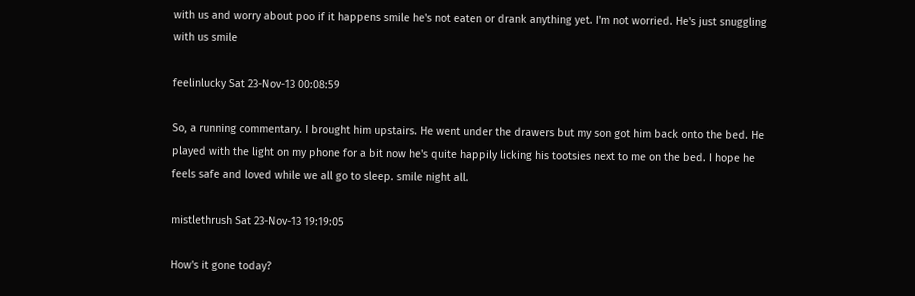with us and worry about poo if it happens smile he's not eaten or drank anything yet. I'm not worried. He's just snuggling with us smile

feelinlucky Sat 23-Nov-13 00:08:59

So, a running commentary. I brought him upstairs. He went under the drawers but my son got him back onto the bed. He played with the light on my phone for a bit now he's quite happily licking his tootsies next to me on the bed. I hope he feels safe and loved while we all go to sleep. smile night all.

mistlethrush Sat 23-Nov-13 19:19:05

How's it gone today?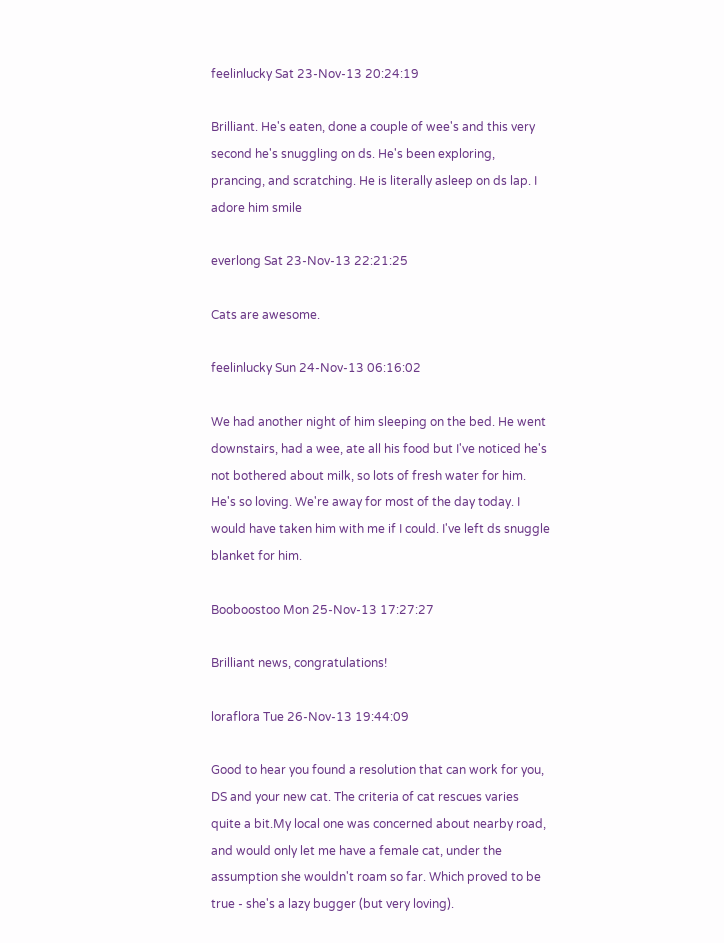feelinlucky Sat 23-Nov-13 20:24:19

Brilliant. He's eaten, done a couple of wee's and this very second he's snuggling on ds. He's been exploring, prancing, and scratching. He is literally asleep on ds lap. I adore him smile

everlong Sat 23-Nov-13 22:21:25

Cats are awesome.

feelinlucky Sun 24-Nov-13 06:16:02

We had another night of him sleeping on the bed. He went downstairs, had a wee, ate all his food but I've noticed he's not bothered about milk, so lots of fresh water for him. He's so loving. We're away for most of the day today. I would have taken him with me if I could. I've left ds snuggle blanket for him.

Booboostoo Mon 25-Nov-13 17:27:27

Brilliant news, congratulations!

loraflora Tue 26-Nov-13 19:44:09

Good to hear you found a resolution that can work for you, DS and your new cat. The criteria of cat rescues varies quite a bit.My local one was concerned about nearby road, and would only let me have a female cat, under the assumption she wouldn't roam so far. Which proved to be true - she's a lazy bugger (but very loving).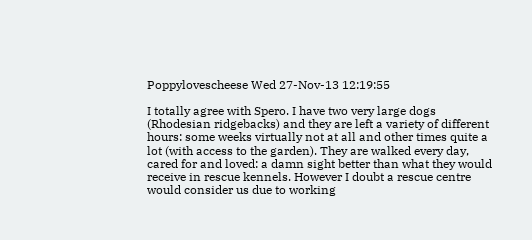Poppylovescheese Wed 27-Nov-13 12:19:55

I totally agree with Spero. I have two very large dogs (Rhodesian ridgebacks) and they are left a variety of different hours: some weeks virtually not at all and other times quite a lot (with access to the garden). They are walked every day, cared for and loved: a damn sight better than what they would receive in rescue kennels. However I doubt a rescue centre would consider us due to working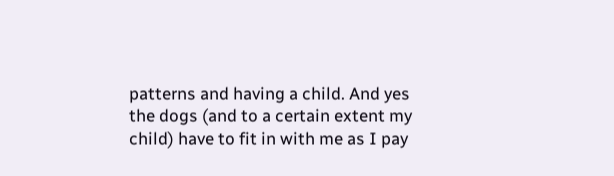patterns and having a child. And yes the dogs (and to a certain extent my child) have to fit in with me as I pay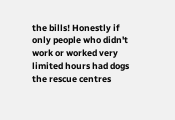the bills! Honestly if only people who didn't work or worked very limited hours had dogs the rescue centres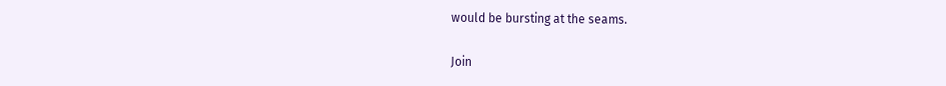would be bursting at the seams.

Join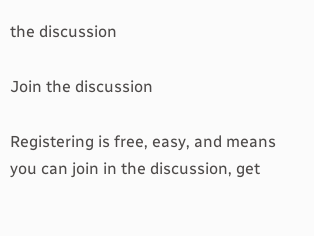the discussion

Join the discussion

Registering is free, easy, and means you can join in the discussion, get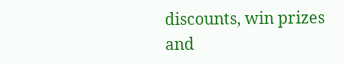discounts, win prizes and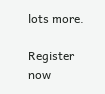lots more.

Register now